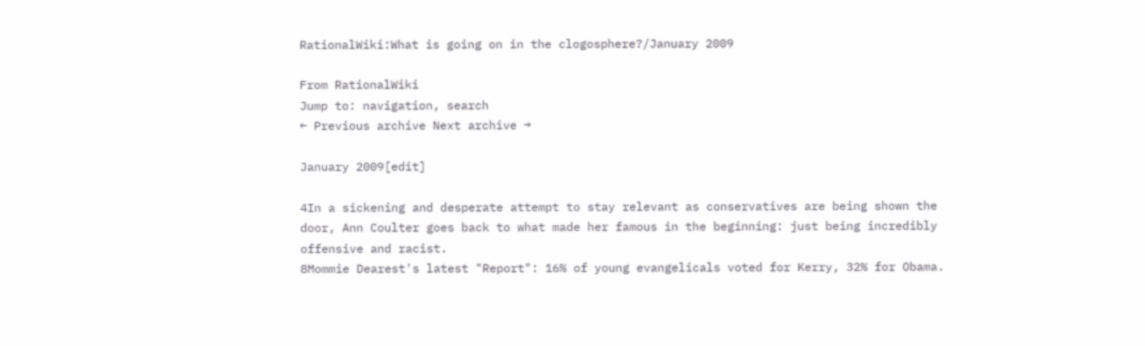RationalWiki:What is going on in the clogosphere?/January 2009

From RationalWiki
Jump to: navigation, search
← Previous archive Next archive →

January 2009[edit]

4In a sickening and desperate attempt to stay relevant as conservatives are being shown the door, Ann Coulter goes back to what made her famous in the beginning: just being incredibly offensive and racist.
8Mommie Dearest's latest "Report": 16% of young evangelicals voted for Kerry, 32% for Obama.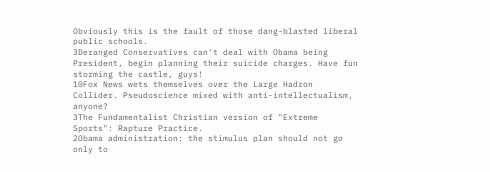Obviously this is the fault of those dang-blasted liberal public schools.
3Deranged Conservatives can't deal with Obama being President, begin planning their suicide charges. Have fun storming the castle, guys!
10Fox News wets themselves over the Large Hadron Collider. Pseudoscience mixed with anti-intellectualism, anyone?
3The Fundamentalist Christian version of "Extreme Sports": Rapture Practice.
2Obama administration: the stimulus plan should not go only to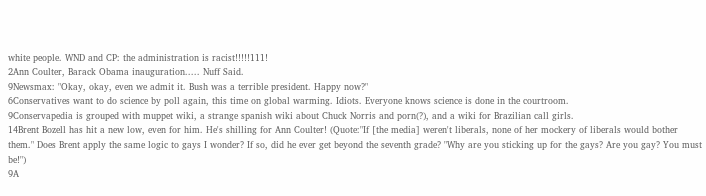white people. WND and CP: the administration is racist!!!!!111!
2Ann Coulter, Barack Obama inauguration..... Nuff Said.
9Newsmax: "Okay, okay, even we admit it. Bush was a terrible president. Happy now?"
6Conservatives want to do science by poll again, this time on global warming. Idiots. Everyone knows science is done in the courtroom.
9Conservapedia is grouped with muppet wiki, a strange spanish wiki about Chuck Norris and porn(?), and a wiki for Brazilian call girls.
14Brent Bozell has hit a new low, even for him. He's shilling for Ann Coulter! (Quote:"If [the media] weren't liberals, none of her mockery of liberals would bother them." Does Brent apply the same logic to gays I wonder? If so, did he ever get beyond the seventh grade? "Why are you sticking up for the gays? Are you gay? You must be!")
9A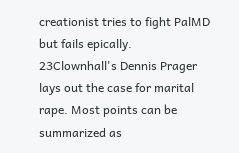creationist tries to fight PalMD but fails epically.
23Clownhall's Dennis Prager lays out the case for marital rape. Most points can be summarized as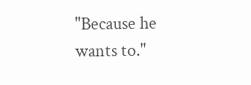"Because he wants to."